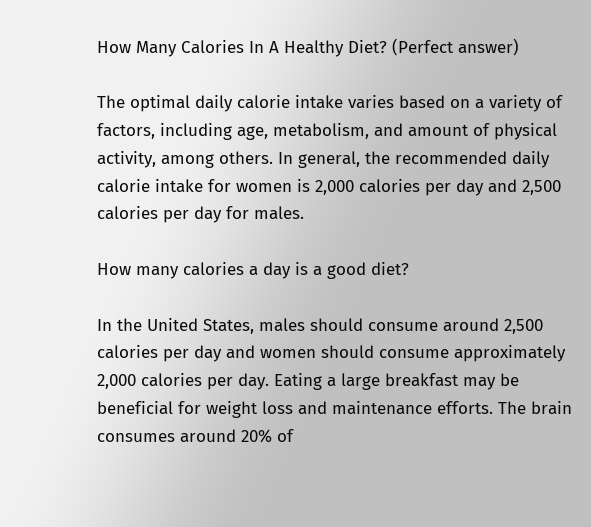How Many Calories In A Healthy Diet? (Perfect answer)

The optimal daily calorie intake varies based on a variety of factors, including age, metabolism, and amount of physical activity, among others. In general, the recommended daily calorie intake for women is 2,000 calories per day and 2,500 calories per day for males.

How many calories a day is a good diet?

In the United States, males should consume around 2,500 calories per day and women should consume approximately 2,000 calories per day. Eating a large breakfast may be beneficial for weight loss and maintenance efforts. The brain consumes around 20% of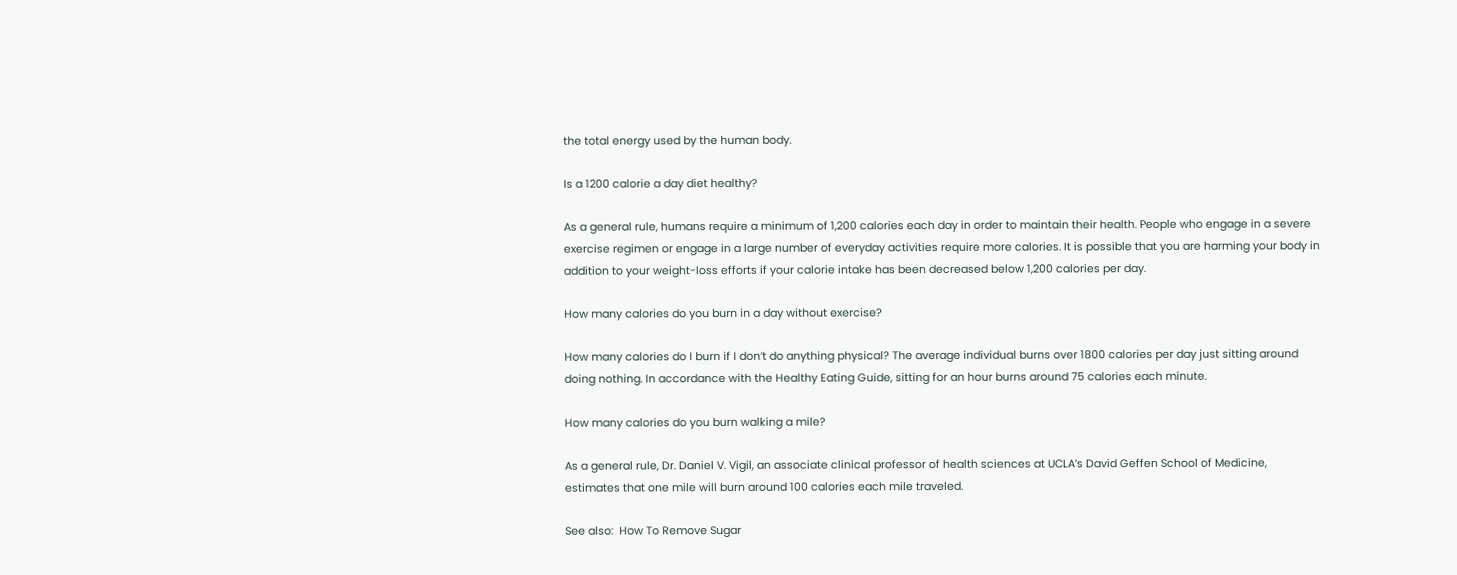the total energy used by the human body.

Is a 1200 calorie a day diet healthy?

As a general rule, humans require a minimum of 1,200 calories each day in order to maintain their health. People who engage in a severe exercise regimen or engage in a large number of everyday activities require more calories. It is possible that you are harming your body in addition to your weight-loss efforts if your calorie intake has been decreased below 1,200 calories per day.

How many calories do you burn in a day without exercise?

How many calories do I burn if I don’t do anything physical? The average individual burns over 1800 calories per day just sitting around doing nothing. In accordance with the Healthy Eating Guide, sitting for an hour burns around 75 calories each minute.

How many calories do you burn walking a mile?

As a general rule, Dr. Daniel V. Vigil, an associate clinical professor of health sciences at UCLA’s David Geffen School of Medicine, estimates that one mile will burn around 100 calories each mile traveled.

See also:  How To Remove Sugar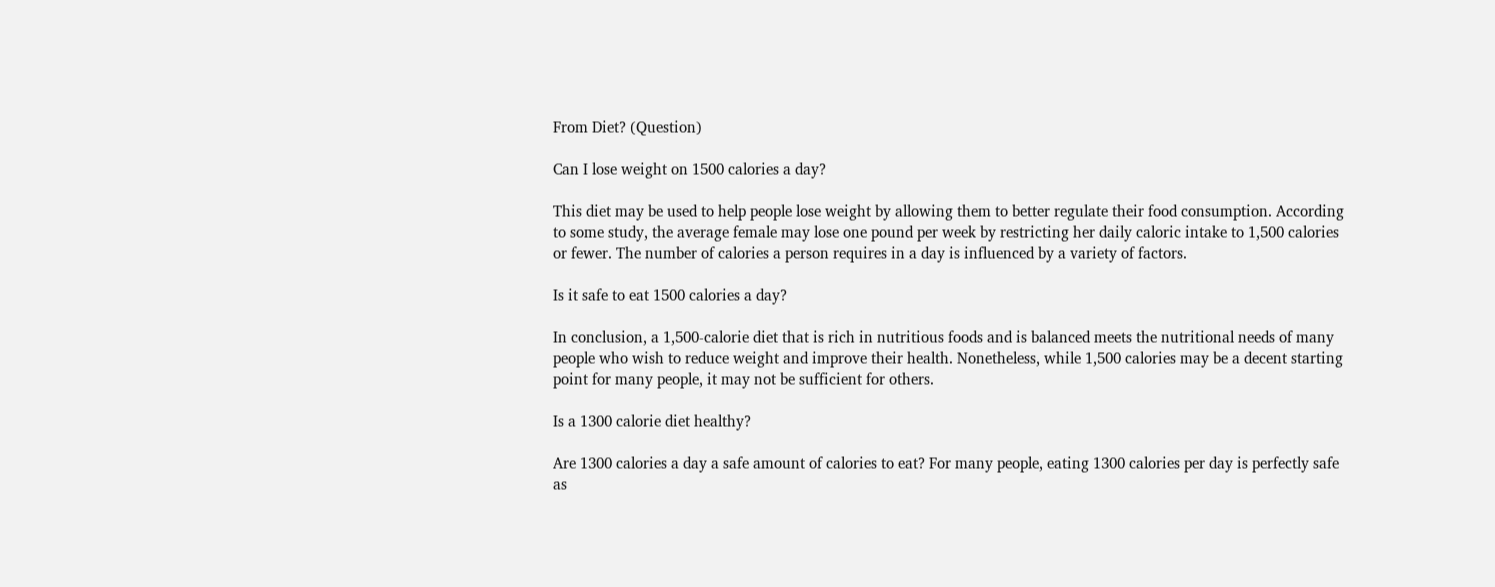From Diet? (Question)

Can I lose weight on 1500 calories a day?

This diet may be used to help people lose weight by allowing them to better regulate their food consumption. According to some study, the average female may lose one pound per week by restricting her daily caloric intake to 1,500 calories or fewer. The number of calories a person requires in a day is influenced by a variety of factors.

Is it safe to eat 1500 calories a day?

In conclusion, a 1,500-calorie diet that is rich in nutritious foods and is balanced meets the nutritional needs of many people who wish to reduce weight and improve their health. Nonetheless, while 1,500 calories may be a decent starting point for many people, it may not be sufficient for others.

Is a 1300 calorie diet healthy?

Are 1300 calories a day a safe amount of calories to eat? For many people, eating 1300 calories per day is perfectly safe as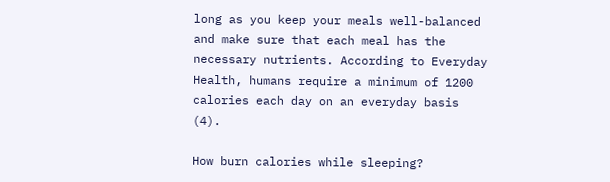long as you keep your meals well-balanced and make sure that each meal has the necessary nutrients. According to Everyday Health, humans require a minimum of 1200 calories each day on an everyday basis (4).

How burn calories while sleeping?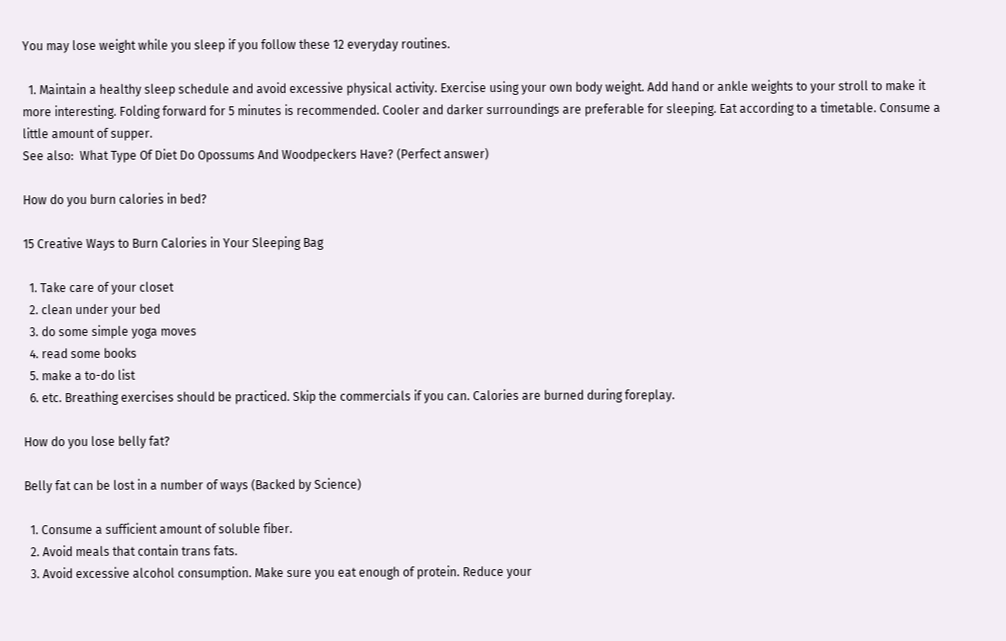You may lose weight while you sleep if you follow these 12 everyday routines.

  1. Maintain a healthy sleep schedule and avoid excessive physical activity. Exercise using your own body weight. Add hand or ankle weights to your stroll to make it more interesting. Folding forward for 5 minutes is recommended. Cooler and darker surroundings are preferable for sleeping. Eat according to a timetable. Consume a little amount of supper.
See also:  What Type Of Diet Do Opossums And Woodpeckers Have? (Perfect answer)

How do you burn calories in bed?

15 Creative Ways to Burn Calories in Your Sleeping Bag

  1. Take care of your closet
  2. clean under your bed
  3. do some simple yoga moves
  4. read some books
  5. make a to-do list
  6. etc. Breathing exercises should be practiced. Skip the commercials if you can. Calories are burned during foreplay.

How do you lose belly fat?

Belly fat can be lost in a number of ways (Backed by Science)

  1. Consume a sufficient amount of soluble fiber.
  2. Avoid meals that contain trans fats.
  3. Avoid excessive alcohol consumption. Make sure you eat enough of protein. Reduce your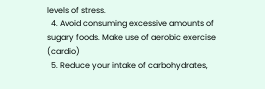levels of stress.
  4. Avoid consuming excessive amounts of sugary foods. Make use of aerobic exercise (cardio)
  5. Reduce your intake of carbohydrates,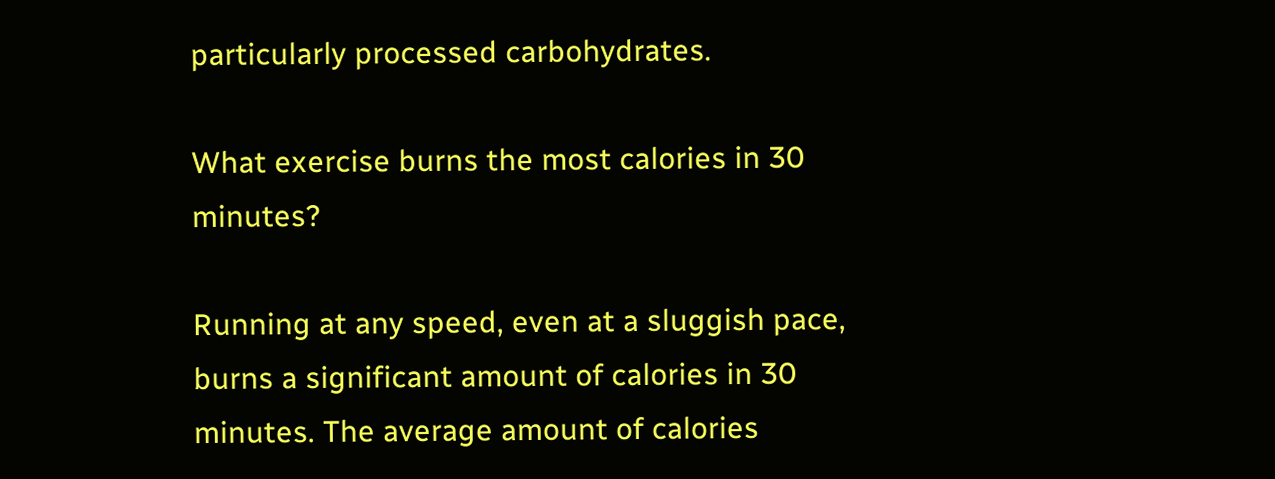particularly processed carbohydrates.

What exercise burns the most calories in 30 minutes?

Running at any speed, even at a sluggish pace, burns a significant amount of calories in 30 minutes. The average amount of calories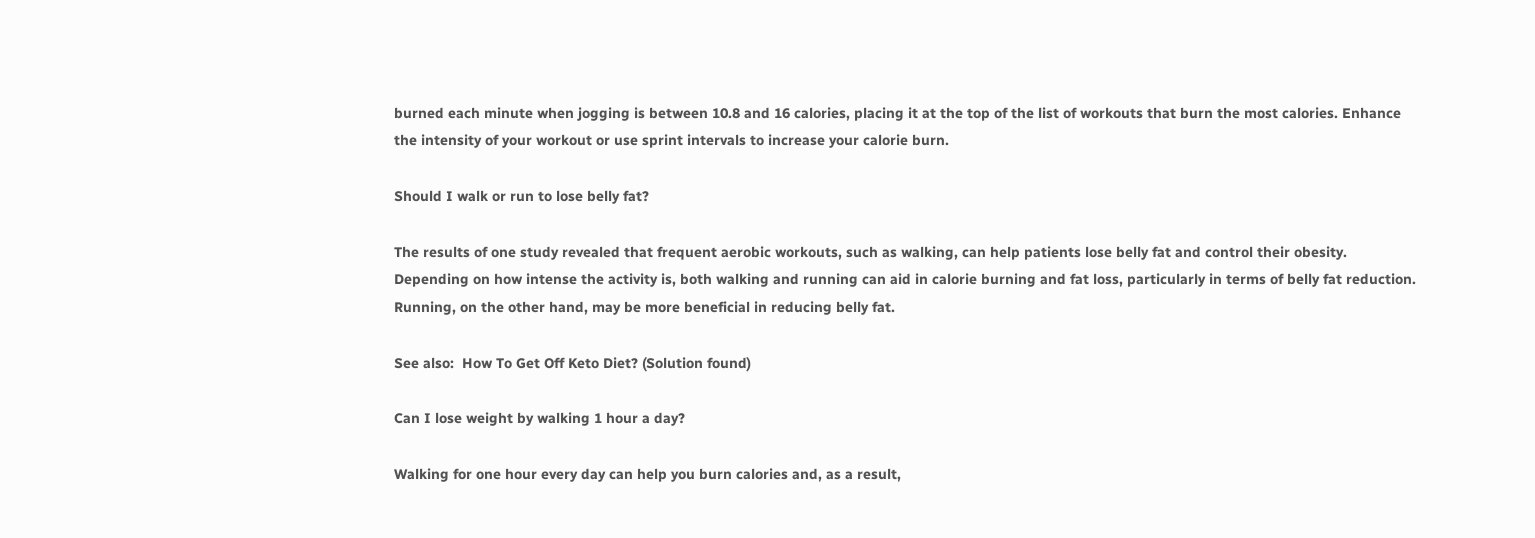burned each minute when jogging is between 10.8 and 16 calories, placing it at the top of the list of workouts that burn the most calories. Enhance the intensity of your workout or use sprint intervals to increase your calorie burn.

Should I walk or run to lose belly fat?

The results of one study revealed that frequent aerobic workouts, such as walking, can help patients lose belly fat and control their obesity. Depending on how intense the activity is, both walking and running can aid in calorie burning and fat loss, particularly in terms of belly fat reduction. Running, on the other hand, may be more beneficial in reducing belly fat.

See also:  How To Get Off Keto Diet? (Solution found)

Can I lose weight by walking 1 hour a day?

Walking for one hour every day can help you burn calories and, as a result,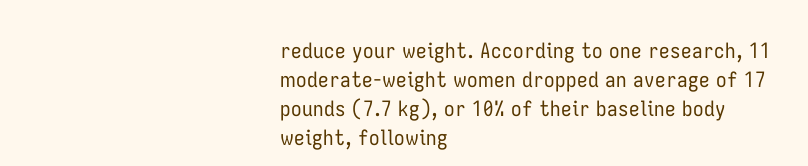reduce your weight. According to one research, 11 moderate-weight women dropped an average of 17 pounds (7.7 kg), or 10% of their baseline body weight, following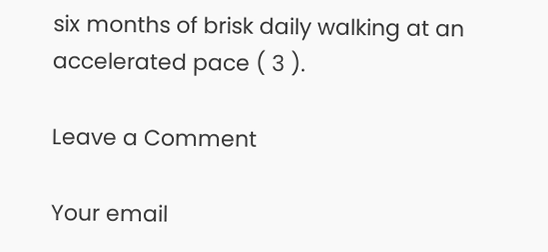six months of brisk daily walking at an accelerated pace ( 3 ).

Leave a Comment

Your email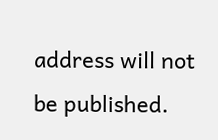address will not be published.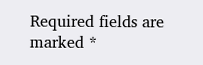Required fields are marked *